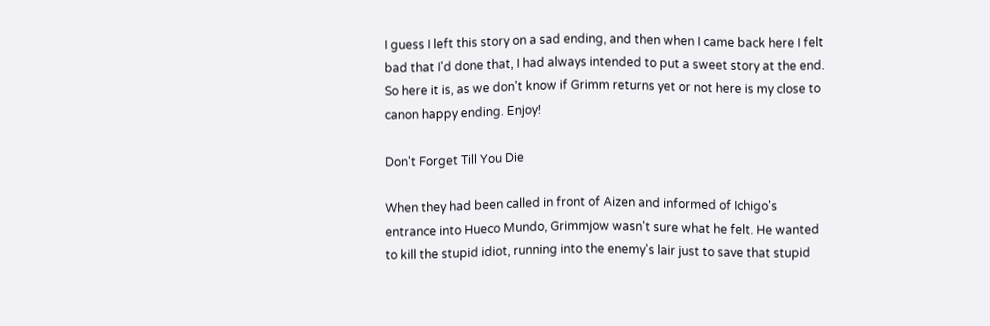I guess I left this story on a sad ending, and then when I came back here I felt bad that I'd done that, I had always intended to put a sweet story at the end. So here it is, as we don't know if Grimm returns yet or not here is my close to canon happy ending. Enjoy!

Don't Forget Till You Die

When they had been called in front of Aizen and informed of Ichigo's entrance into Hueco Mundo, Grimmjow wasn't sure what he felt. He wanted to kill the stupid idiot, running into the enemy's lair just to save that stupid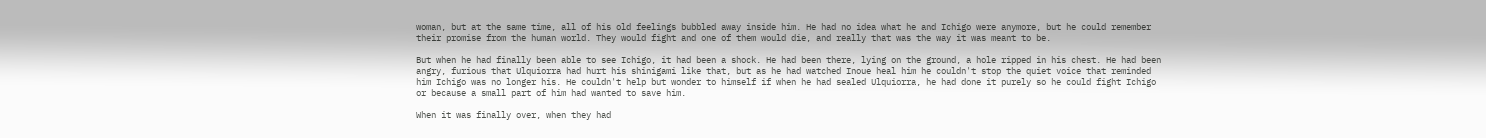woman, but at the same time, all of his old feelings bubbled away inside him. He had no idea what he and Ichigo were anymore, but he could remember their promise from the human world. They would fight and one of them would die, and really that was the way it was meant to be.

But when he had finally been able to see Ichigo, it had been a shock. He had been there, lying on the ground, a hole ripped in his chest. He had been angry, furious that Ulquiorra had hurt his shinigami like that, but as he had watched Inoue heal him he couldn't stop the quiet voice that reminded him Ichigo was no longer his. He couldn't help but wonder to himself if when he had sealed Ulquiorra, he had done it purely so he could fight Ichigo or because a small part of him had wanted to save him.

When it was finally over, when they had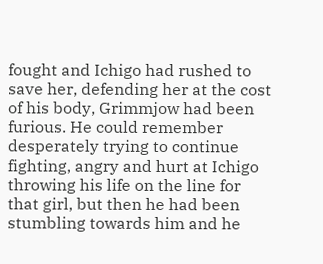fought and Ichigo had rushed to save her, defending her at the cost of his body, Grimmjow had been furious. He could remember desperately trying to continue fighting, angry and hurt at Ichigo throwing his life on the line for that girl, but then he had been stumbling towards him and he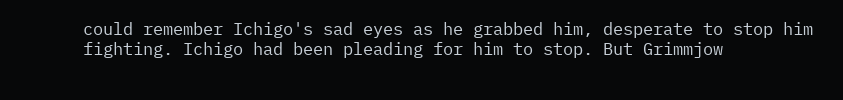could remember Ichigo's sad eyes as he grabbed him, desperate to stop him fighting. Ichigo had been pleading for him to stop. But Grimmjow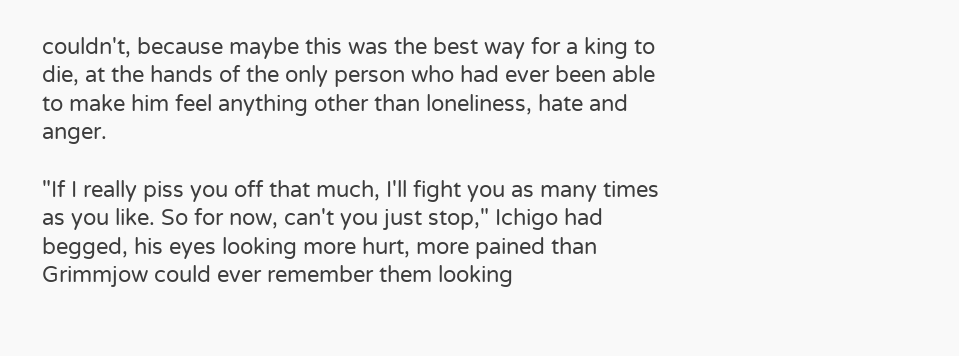couldn't, because maybe this was the best way for a king to die, at the hands of the only person who had ever been able to make him feel anything other than loneliness, hate and anger.

"If I really piss you off that much, I'll fight you as many times as you like. So for now, can't you just stop," Ichigo had begged, his eyes looking more hurt, more pained than Grimmjow could ever remember them looking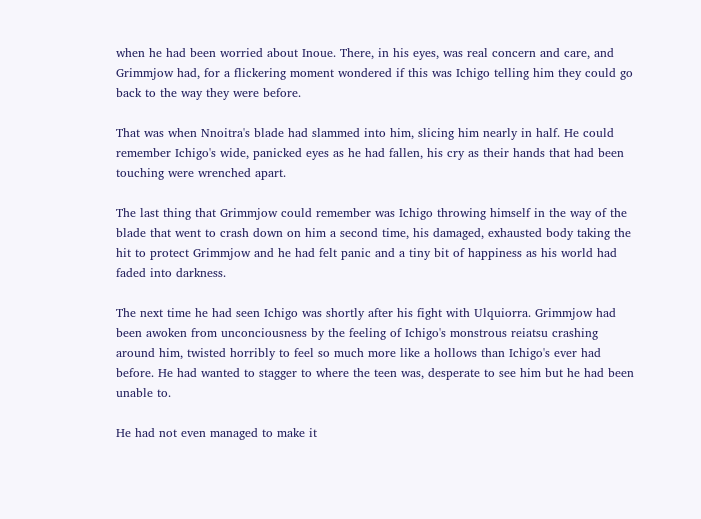when he had been worried about Inoue. There, in his eyes, was real concern and care, and Grimmjow had, for a flickering moment wondered if this was Ichigo telling him they could go back to the way they were before.

That was when Nnoitra's blade had slammed into him, slicing him nearly in half. He could remember Ichigo's wide, panicked eyes as he had fallen, his cry as their hands that had been touching were wrenched apart.

The last thing that Grimmjow could remember was Ichigo throwing himself in the way of the blade that went to crash down on him a second time, his damaged, exhausted body taking the hit to protect Grimmjow and he had felt panic and a tiny bit of happiness as his world had faded into darkness.

The next time he had seen Ichigo was shortly after his fight with Ulquiorra. Grimmjow had been awoken from unconciousness by the feeling of Ichigo's monstrous reiatsu crashing around him, twisted horribly to feel so much more like a hollows than Ichigo's ever had before. He had wanted to stagger to where the teen was, desperate to see him but he had been unable to.

He had not even managed to make it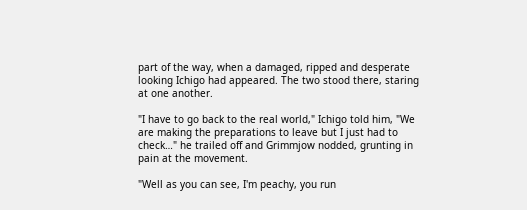part of the way, when a damaged, ripped and desperate looking Ichigo had appeared. The two stood there, staring at one another.

"I have to go back to the real world," Ichigo told him, "We are making the preparations to leave but I just had to check…" he trailed off and Grimmjow nodded, grunting in pain at the movement.

"Well as you can see, I'm peachy, you run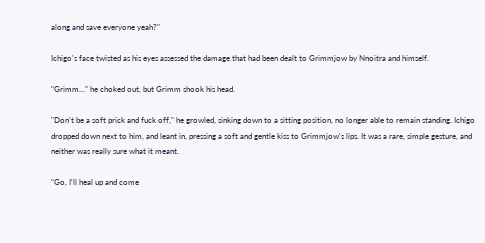along and save everyone yeah?"

Ichigo's face twisted as his eyes assessed the damage that had been dealt to Grimmjow by Nnoitra and himself.

"Grimm…" he choked out, but Grimm shook his head.

"Don't be a soft prick and fuck off," he growled, sinking down to a sitting position, no longer able to remain standing. Ichigo dropped down next to him, and leant in, pressing a soft and gentle kiss to Grimmjow's lips. It was a rare, simple gesture, and neither was really sure what it meant.

"Go, I'll heal up and come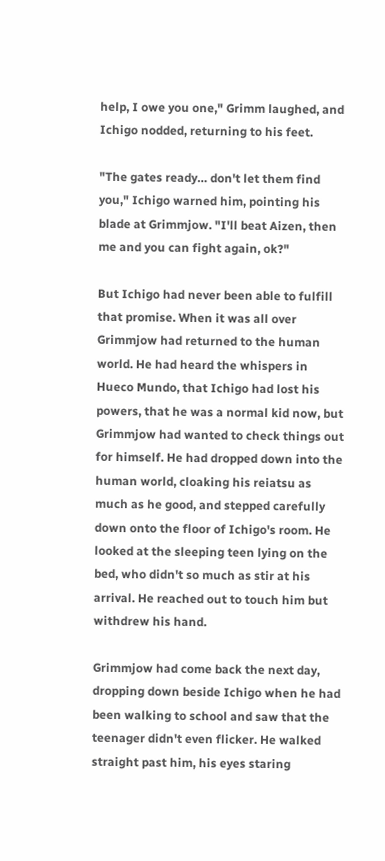help, I owe you one," Grimm laughed, and Ichigo nodded, returning to his feet.

"The gates ready… don't let them find you," Ichigo warned him, pointing his blade at Grimmjow. "I'll beat Aizen, then me and you can fight again, ok?"

But Ichigo had never been able to fulfill that promise. When it was all over Grimmjow had returned to the human world. He had heard the whispers in Hueco Mundo, that Ichigo had lost his powers, that he was a normal kid now, but Grimmjow had wanted to check things out for himself. He had dropped down into the human world, cloaking his reiatsu as much as he good, and stepped carefully down onto the floor of Ichigo's room. He looked at the sleeping teen lying on the bed, who didn't so much as stir at his arrival. He reached out to touch him but withdrew his hand.

Grimmjow had come back the next day, dropping down beside Ichigo when he had been walking to school and saw that the teenager didn't even flicker. He walked straight past him, his eyes staring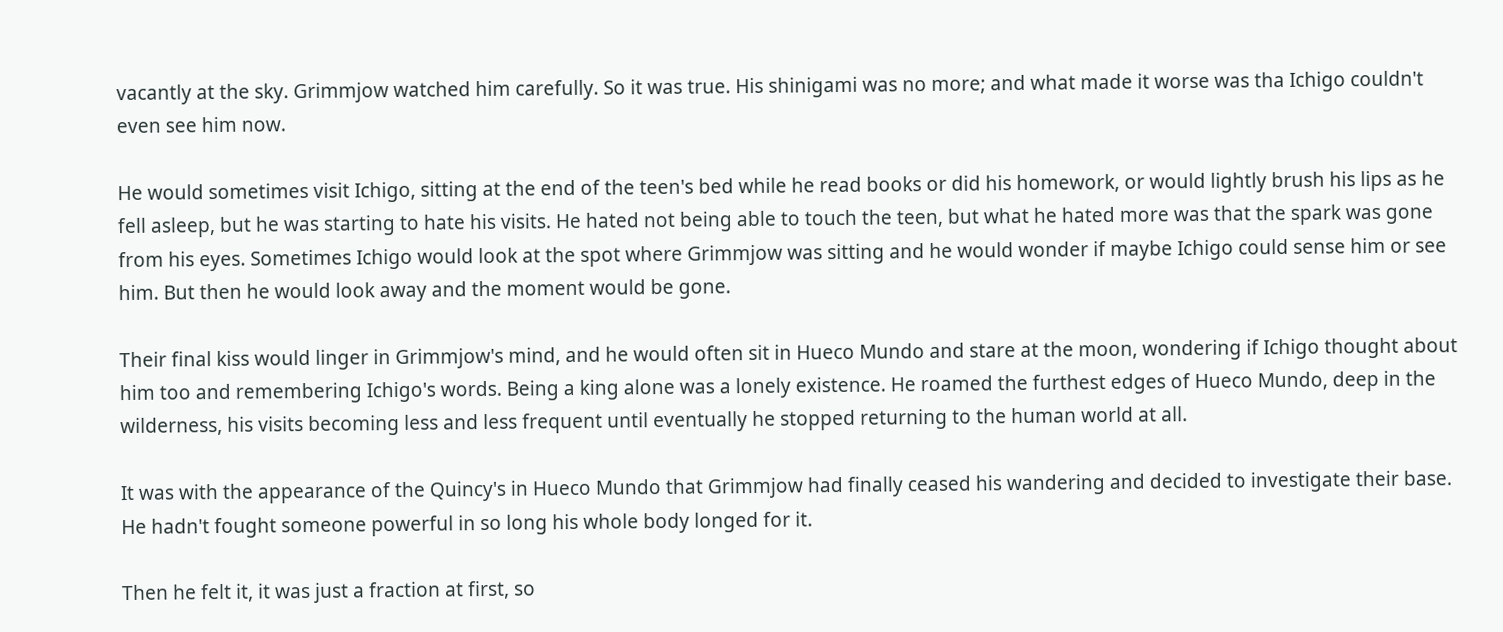vacantly at the sky. Grimmjow watched him carefully. So it was true. His shinigami was no more; and what made it worse was tha Ichigo couldn't even see him now.

He would sometimes visit Ichigo, sitting at the end of the teen's bed while he read books or did his homework, or would lightly brush his lips as he fell asleep, but he was starting to hate his visits. He hated not being able to touch the teen, but what he hated more was that the spark was gone from his eyes. Sometimes Ichigo would look at the spot where Grimmjow was sitting and he would wonder if maybe Ichigo could sense him or see him. But then he would look away and the moment would be gone.

Their final kiss would linger in Grimmjow's mind, and he would often sit in Hueco Mundo and stare at the moon, wondering if Ichigo thought about him too and remembering Ichigo's words. Being a king alone was a lonely existence. He roamed the furthest edges of Hueco Mundo, deep in the wilderness, his visits becoming less and less frequent until eventually he stopped returning to the human world at all.

It was with the appearance of the Quincy's in Hueco Mundo that Grimmjow had finally ceased his wandering and decided to investigate their base. He hadn't fought someone powerful in so long his whole body longed for it.

Then he felt it, it was just a fraction at first, so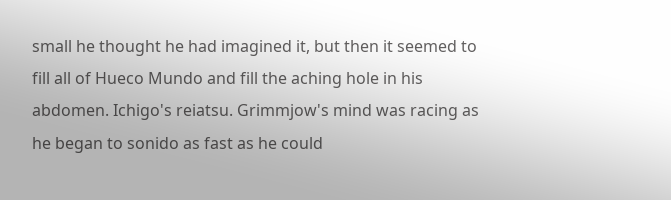small he thought he had imagined it, but then it seemed to fill all of Hueco Mundo and fill the aching hole in his abdomen. Ichigo's reiatsu. Grimmjow's mind was racing as he began to sonido as fast as he could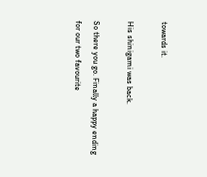towards it.

His shinigami was back.

So there you go. Finally a happy ending for our two favourite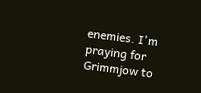enemies. I'm praying for Grimmjow to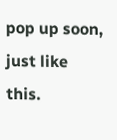pop up soon, just like this.